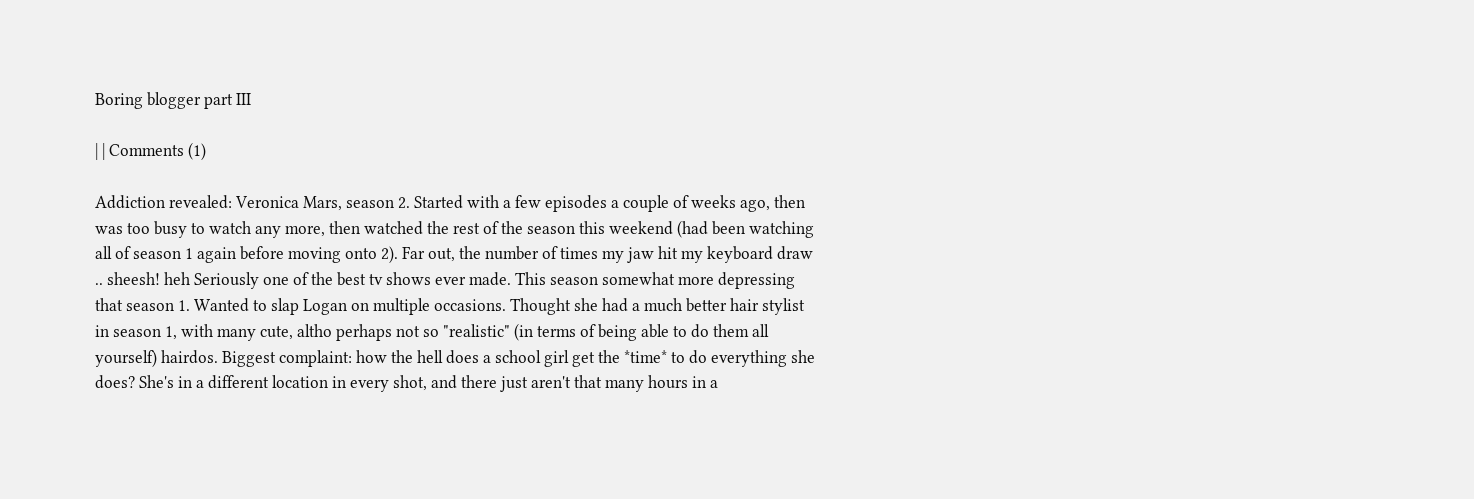Boring blogger part III

| | Comments (1)

Addiction revealed: Veronica Mars, season 2. Started with a few episodes a couple of weeks ago, then was too busy to watch any more, then watched the rest of the season this weekend (had been watching all of season 1 again before moving onto 2). Far out, the number of times my jaw hit my keyboard draw .. sheesh! heh Seriously one of the best tv shows ever made. This season somewhat more depressing that season 1. Wanted to slap Logan on multiple occasions. Thought she had a much better hair stylist in season 1, with many cute, altho perhaps not so "realistic" (in terms of being able to do them all yourself) hairdos. Biggest complaint: how the hell does a school girl get the *time* to do everything she does? She's in a different location in every shot, and there just aren't that many hours in a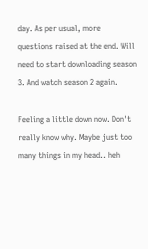day. As per usual, more questions raised at the end. Will need to start downloading season 3. And watch season 2 again.

Feeling a little down now. Don't really know why. Maybe just too many things in my head.. heh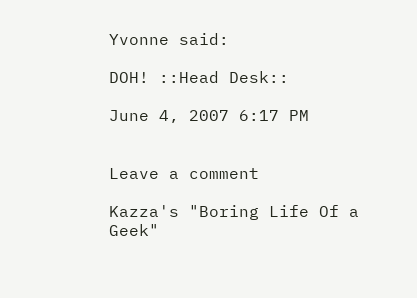Yvonne said:

DOH! ::Head Desk::

June 4, 2007 6:17 PM


Leave a comment

Kazza's "Boring Life Of a Geek"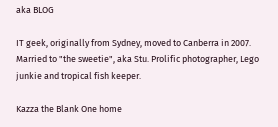aka BLOG

IT geek, originally from Sydney, moved to Canberra in 2007. Married to "the sweetie", aka Stu. Prolific photographer, Lego junkie and tropical fish keeper.

Kazza the Blank One home